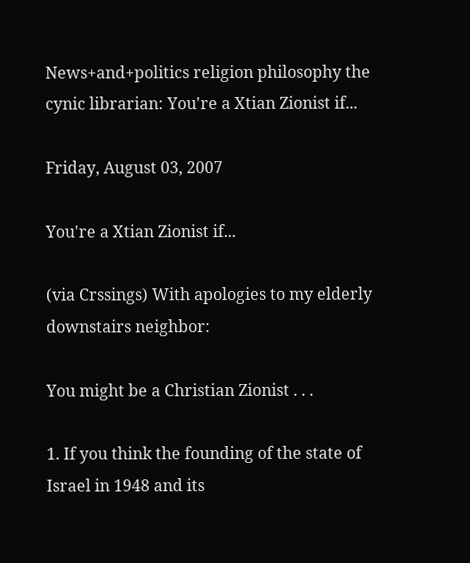News+and+politics religion philosophy the cynic librarian: You're a Xtian Zionist if...

Friday, August 03, 2007

You're a Xtian Zionist if...

(via Crssings) With apologies to my elderly downstairs neighbor:

You might be a Christian Zionist . . .

1. If you think the founding of the state of Israel in 1948 and its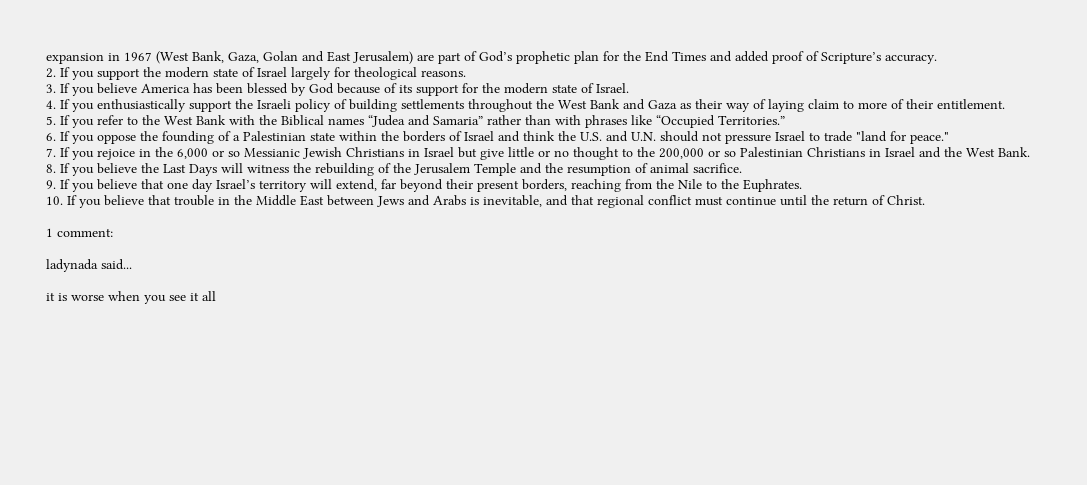expansion in 1967 (West Bank, Gaza, Golan and East Jerusalem) are part of God’s prophetic plan for the End Times and added proof of Scripture’s accuracy.
2. If you support the modern state of Israel largely for theological reasons.
3. If you believe America has been blessed by God because of its support for the modern state of Israel.
4. If you enthusiastically support the Israeli policy of building settlements throughout the West Bank and Gaza as their way of laying claim to more of their entitlement.
5. If you refer to the West Bank with the Biblical names “Judea and Samaria” rather than with phrases like “Occupied Territories.”
6. If you oppose the founding of a Palestinian state within the borders of Israel and think the U.S. and U.N. should not pressure Israel to trade "land for peace."
7. If you rejoice in the 6,000 or so Messianic Jewish Christians in Israel but give little or no thought to the 200,000 or so Palestinian Christians in Israel and the West Bank.
8. If you believe the Last Days will witness the rebuilding of the Jerusalem Temple and the resumption of animal sacrifice.
9. If you believe that one day Israel’s territory will extend, far beyond their present borders, reaching from the Nile to the Euphrates.
10. If you believe that trouble in the Middle East between Jews and Arabs is inevitable, and that regional conflict must continue until the return of Christ.

1 comment:

ladynada said...

it is worse when you see it all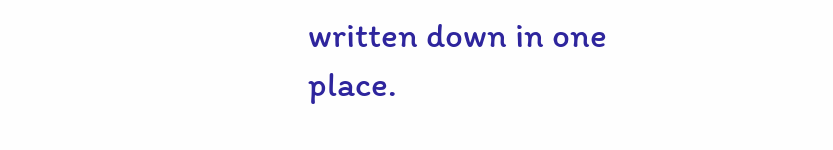written down in one place.